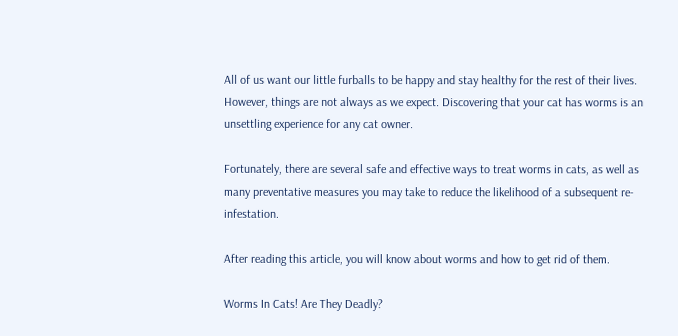All of us want our little furballs to be happy and stay healthy for the rest of their lives. However, things are not always as we expect. Discovering that your cat has worms is an unsettling experience for any cat owner.

Fortunately, there are several safe and effective ways to treat worms in cats, as well as many preventative measures you may take to reduce the likelihood of a subsequent re-infestation.

After reading this article, you will know about worms and how to get rid of them.

Worms In Cats! Are They Deadly?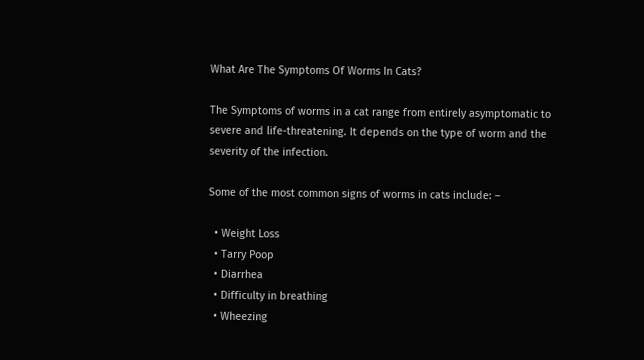What Are The Symptoms Of Worms In Cats?

The Symptoms of worms in a cat range from entirely asymptomatic to severe and life-threatening. It depends on the type of worm and the severity of the infection.

Some of the most common signs of worms in cats include: –

  • Weight Loss
  • Tarry Poop
  • Diarrhea
  • Difficulty in breathing
  • Wheezing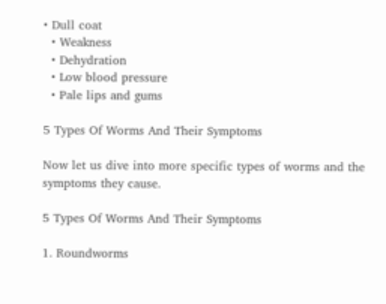• Dull coat
  • Weakness
  • Dehydration
  • Low blood pressure
  • Pale lips and gums

5 Types Of Worms And Their Symptoms

Now let us dive into more specific types of worms and the symptoms they cause.

5 Types Of Worms And Their Symptoms

1. Roundworms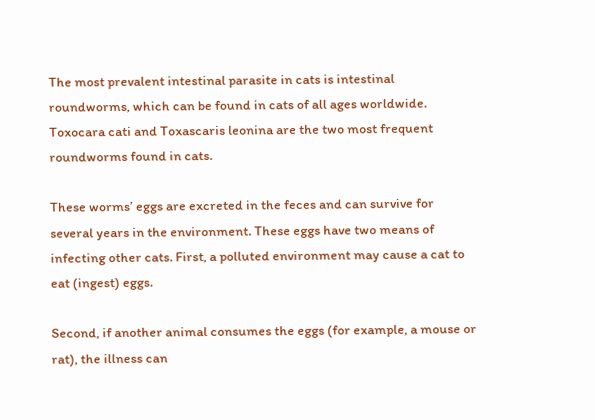The most prevalent intestinal parasite in cats is intestinal roundworms, which can be found in cats of all ages worldwide. Toxocara cati and Toxascaris leonina are the two most frequent roundworms found in cats.

These worms’ eggs are excreted in the feces and can survive for several years in the environment. These eggs have two means of infecting other cats. First, a polluted environment may cause a cat to eat (ingest) eggs.

Second, if another animal consumes the eggs (for example, a mouse or rat), the illness can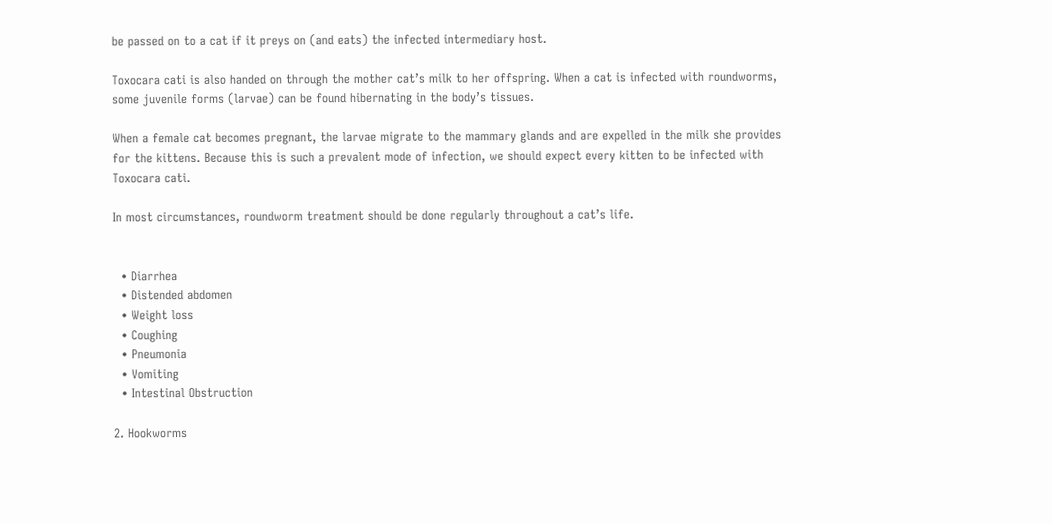be passed on to a cat if it preys on (and eats) the infected intermediary host.

Toxocara cati is also handed on through the mother cat’s milk to her offspring. When a cat is infected with roundworms, some juvenile forms (larvae) can be found hibernating in the body’s tissues.

When a female cat becomes pregnant, the larvae migrate to the mammary glands and are expelled in the milk she provides for the kittens. Because this is such a prevalent mode of infection, we should expect every kitten to be infected with Toxocara cati.

In most circumstances, roundworm treatment should be done regularly throughout a cat’s life.


  • Diarrhea
  • Distended abdomen
  • Weight loss
  • Coughing
  • Pneumonia
  • Vomiting
  • Intestinal Obstruction

2. Hookworms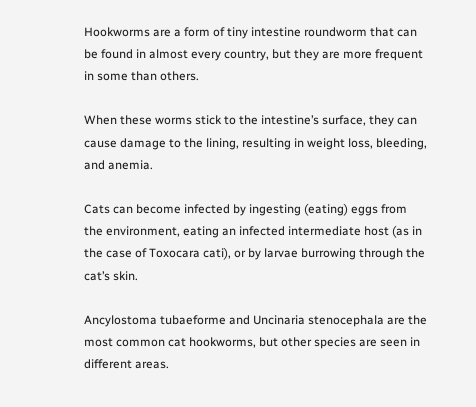Hookworms are a form of tiny intestine roundworm that can be found in almost every country, but they are more frequent in some than others.

When these worms stick to the intestine’s surface, they can cause damage to the lining, resulting in weight loss, bleeding, and anemia.

Cats can become infected by ingesting (eating) eggs from the environment, eating an infected intermediate host (as in the case of Toxocara cati), or by larvae burrowing through the cat’s skin.

Ancylostoma tubaeforme and Uncinaria stenocephala are the most common cat hookworms, but other species are seen in different areas.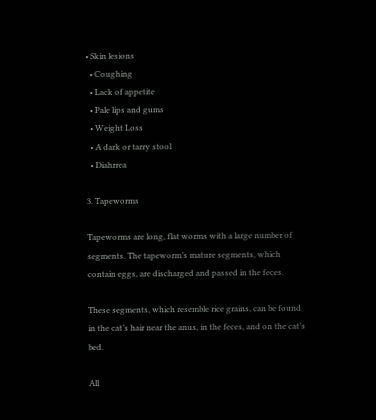• Skin lesions
  • Coughing
  • Lack of appetite
  • Pale lips and gums
  • Weight Loss
  • A dark or tarry stool
  • Diahrrea

3. Tapeworms

Tapeworms are long, flat worms with a large number of segments. The tapeworm’s mature segments, which contain eggs, are discharged and passed in the feces.

These segments, which resemble rice grains, can be found in the cat’s hair near the anus, in the feces, and on the cat’s bed.

All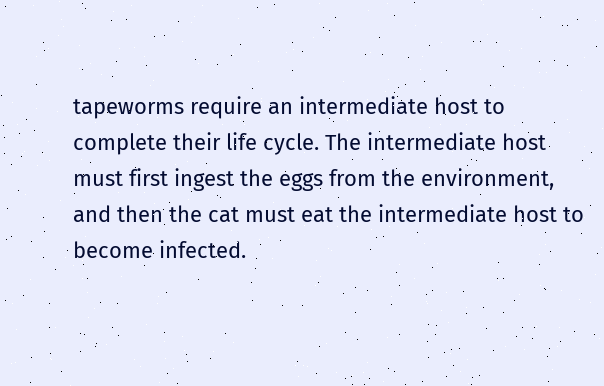tapeworms require an intermediate host to complete their life cycle. The intermediate host must first ingest the eggs from the environment, and then the cat must eat the intermediate host to become infected.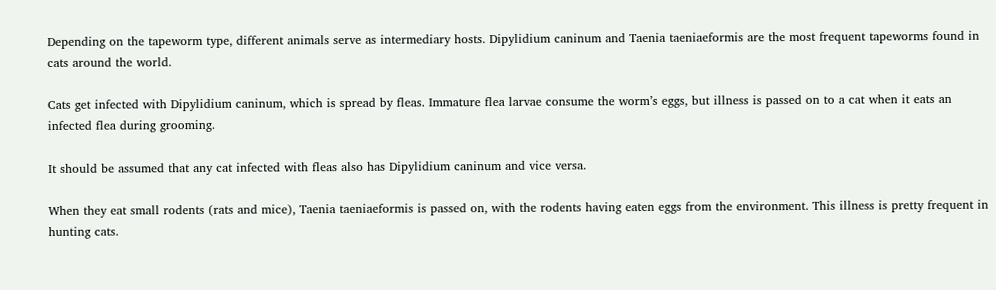Depending on the tapeworm type, different animals serve as intermediary hosts. Dipylidium caninum and Taenia taeniaeformis are the most frequent tapeworms found in cats around the world.

Cats get infected with Dipylidium caninum, which is spread by fleas. Immature flea larvae consume the worm’s eggs, but illness is passed on to a cat when it eats an infected flea during grooming.

It should be assumed that any cat infected with fleas also has Dipylidium caninum and vice versa.

When they eat small rodents (rats and mice), Taenia taeniaeformis is passed on, with the rodents having eaten eggs from the environment. This illness is pretty frequent in hunting cats.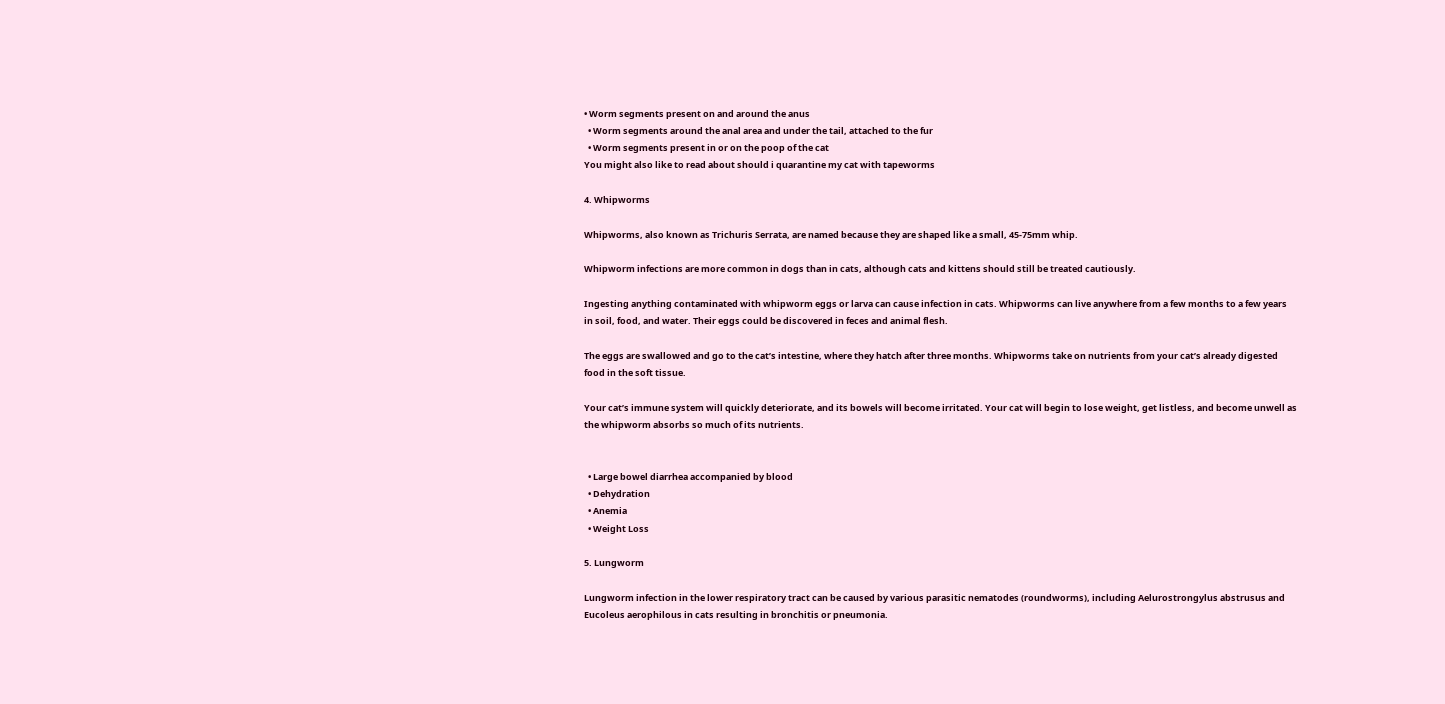• Worm segments present on and around the anus
  • Worm segments around the anal area and under the tail, attached to the fur
  • Worm segments present in or on the poop of the cat
You might also like to read about should i quarantine my cat with tapeworms

4. Whipworms

Whipworms, also known as Trichuris Serrata, are named because they are shaped like a small, 45-75mm whip.

Whipworm infections are more common in dogs than in cats, although cats and kittens should still be treated cautiously.

Ingesting anything contaminated with whipworm eggs or larva can cause infection in cats. Whipworms can live anywhere from a few months to a few years in soil, food, and water. Their eggs could be discovered in feces and animal flesh.

The eggs are swallowed and go to the cat’s intestine, where they hatch after three months. Whipworms take on nutrients from your cat’s already digested food in the soft tissue.

Your cat’s immune system will quickly deteriorate, and its bowels will become irritated. Your cat will begin to lose weight, get listless, and become unwell as the whipworm absorbs so much of its nutrients.


  • Large bowel diarrhea accompanied by blood
  • Dehydration
  • Anemia
  • Weight Loss

5. Lungworm

Lungworm infection in the lower respiratory tract can be caused by various parasitic nematodes (roundworms), including Aelurostrongylus abstrusus and Eucoleus aerophilous in cats resulting in bronchitis or pneumonia.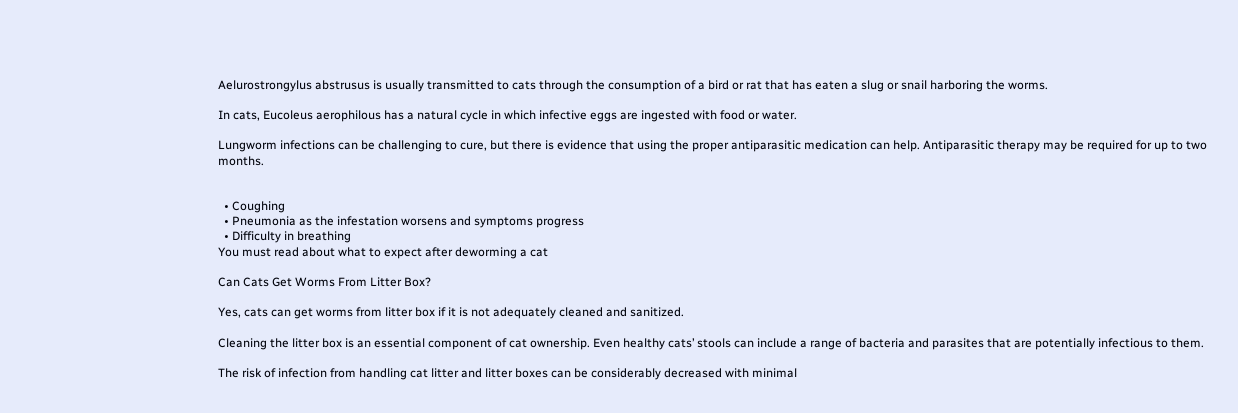Aelurostrongylus abstrusus is usually transmitted to cats through the consumption of a bird or rat that has eaten a slug or snail harboring the worms.

In cats, Eucoleus aerophilous has a natural cycle in which infective eggs are ingested with food or water.

Lungworm infections can be challenging to cure, but there is evidence that using the proper antiparasitic medication can help. Antiparasitic therapy may be required for up to two months.


  • Coughing
  • Pneumonia as the infestation worsens and symptoms progress
  • Difficulty in breathing
You must read about what to expect after deworming a cat

Can Cats Get Worms From Litter Box?

Yes, cats can get worms from litter box if it is not adequately cleaned and sanitized.

Cleaning the litter box is an essential component of cat ownership. Even healthy cats’ stools can include a range of bacteria and parasites that are potentially infectious to them.

The risk of infection from handling cat litter and litter boxes can be considerably decreased with minimal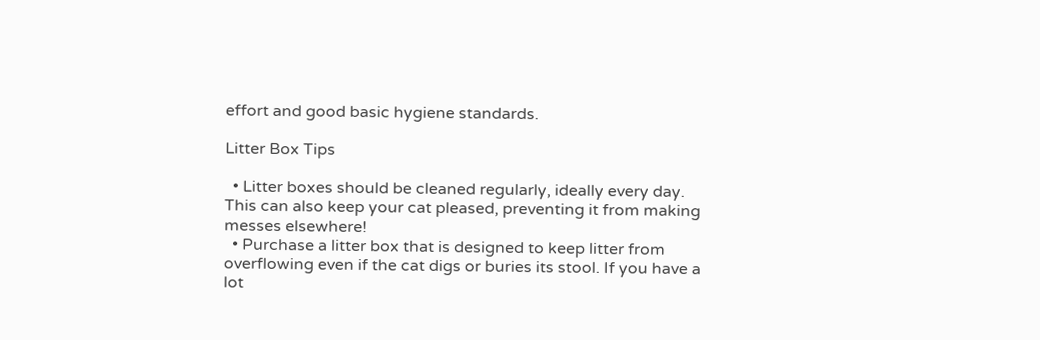effort and good basic hygiene standards.

Litter Box Tips

  • Litter boxes should be cleaned regularly, ideally every day. This can also keep your cat pleased, preventing it from making messes elsewhere!
  • Purchase a litter box that is designed to keep litter from overflowing even if the cat digs or buries its stool. If you have a lot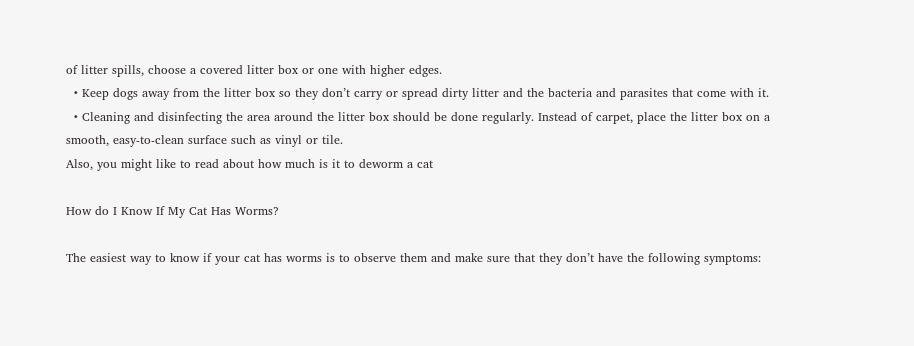of litter spills, choose a covered litter box or one with higher edges.
  • Keep dogs away from the litter box so they don’t carry or spread dirty litter and the bacteria and parasites that come with it.
  • Cleaning and disinfecting the area around the litter box should be done regularly. Instead of carpet, place the litter box on a smooth, easy-to-clean surface such as vinyl or tile.
Also, you might like to read about how much is it to deworm a cat

How do I Know If My Cat Has Worms?

The easiest way to know if your cat has worms is to observe them and make sure that they don’t have the following symptoms: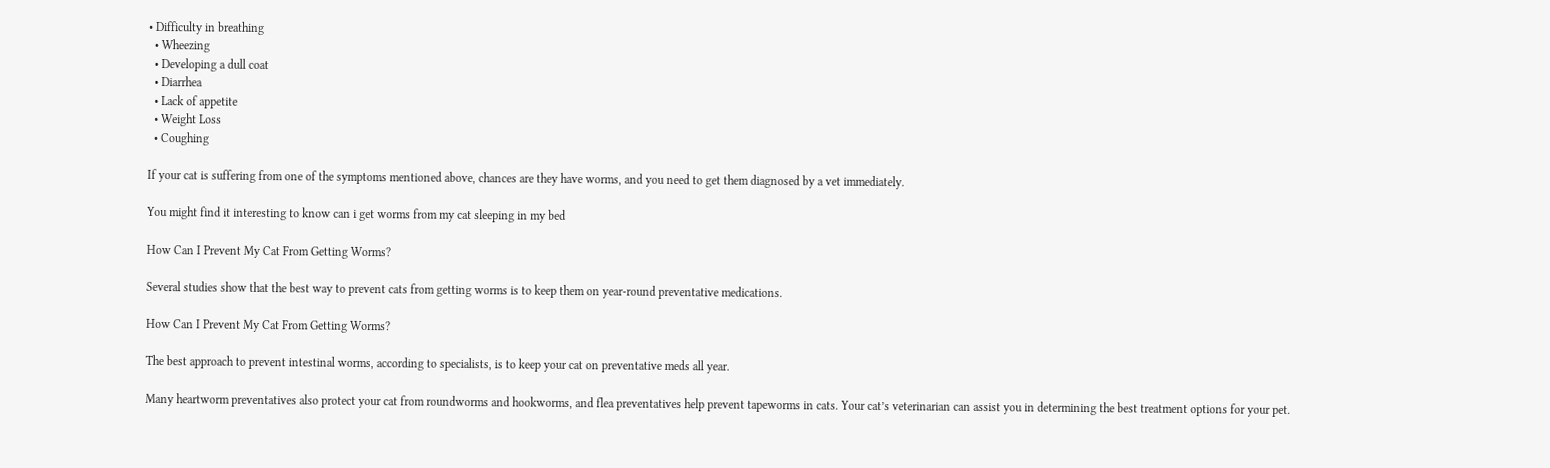• Difficulty in breathing
  • Wheezing
  • Developing a dull coat
  • Diarrhea
  • Lack of appetite
  • Weight Loss
  • Coughing

If your cat is suffering from one of the symptoms mentioned above, chances are they have worms, and you need to get them diagnosed by a vet immediately.

You might find it interesting to know can i get worms from my cat sleeping in my bed

How Can I Prevent My Cat From Getting Worms?

Several studies show that the best way to prevent cats from getting worms is to keep them on year-round preventative medications.

How Can I Prevent My Cat From Getting Worms?

The best approach to prevent intestinal worms, according to specialists, is to keep your cat on preventative meds all year.

Many heartworm preventatives also protect your cat from roundworms and hookworms, and flea preventatives help prevent tapeworms in cats. Your cat’s veterinarian can assist you in determining the best treatment options for your pet.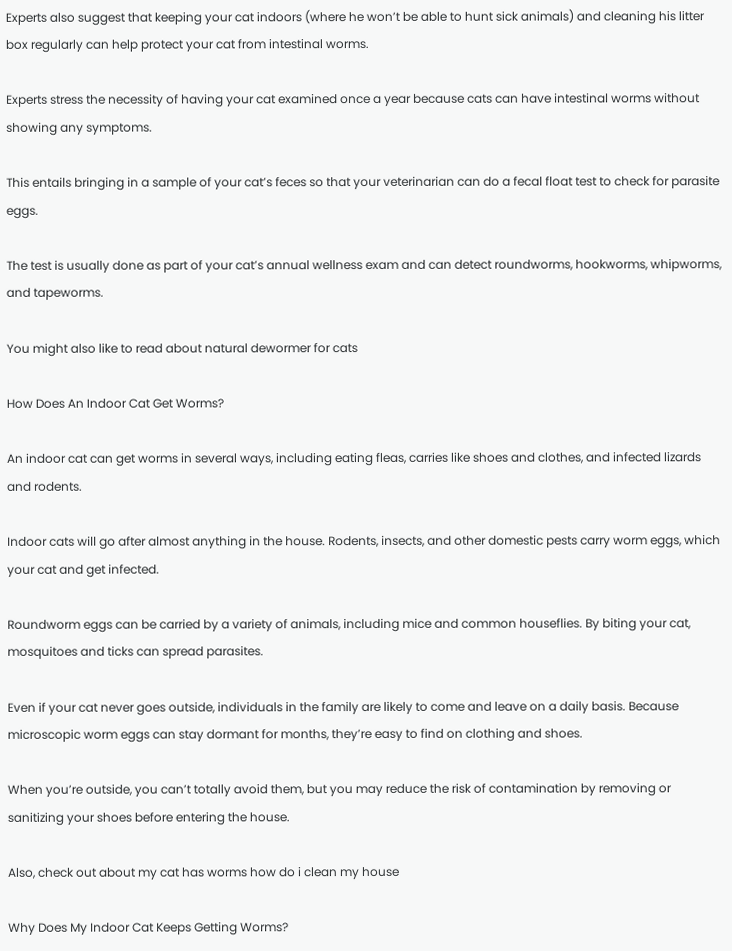Experts also suggest that keeping your cat indoors (where he won’t be able to hunt sick animals) and cleaning his litter box regularly can help protect your cat from intestinal worms.

Experts stress the necessity of having your cat examined once a year because cats can have intestinal worms without showing any symptoms.

This entails bringing in a sample of your cat’s feces so that your veterinarian can do a fecal float test to check for parasite eggs.

The test is usually done as part of your cat’s annual wellness exam and can detect roundworms, hookworms, whipworms, and tapeworms.

You might also like to read about natural dewormer for cats

How Does An Indoor Cat Get Worms?

An indoor cat can get worms in several ways, including eating fleas, carries like shoes and clothes, and infected lizards and rodents.

Indoor cats will go after almost anything in the house. Rodents, insects, and other domestic pests carry worm eggs, which your cat and get infected.

Roundworm eggs can be carried by a variety of animals, including mice and common houseflies. By biting your cat, mosquitoes and ticks can spread parasites.

Even if your cat never goes outside, individuals in the family are likely to come and leave on a daily basis. Because microscopic worm eggs can stay dormant for months, they’re easy to find on clothing and shoes.

When you’re outside, you can’t totally avoid them, but you may reduce the risk of contamination by removing or sanitizing your shoes before entering the house.

Also, check out about my cat has worms how do i clean my house

Why Does My Indoor Cat Keeps Getting Worms?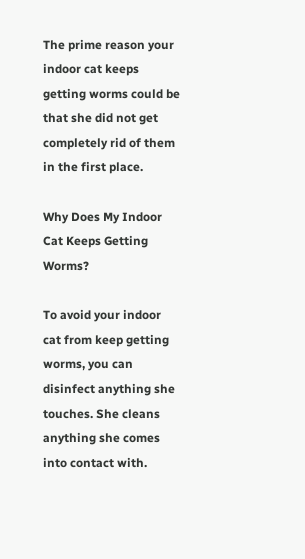The prime reason your indoor cat keeps getting worms could be that she did not get completely rid of them in the first place.

Why Does My Indoor Cat Keeps Getting Worms?

To avoid your indoor cat from keep getting worms, you can disinfect anything she touches. She cleans anything she comes into contact with.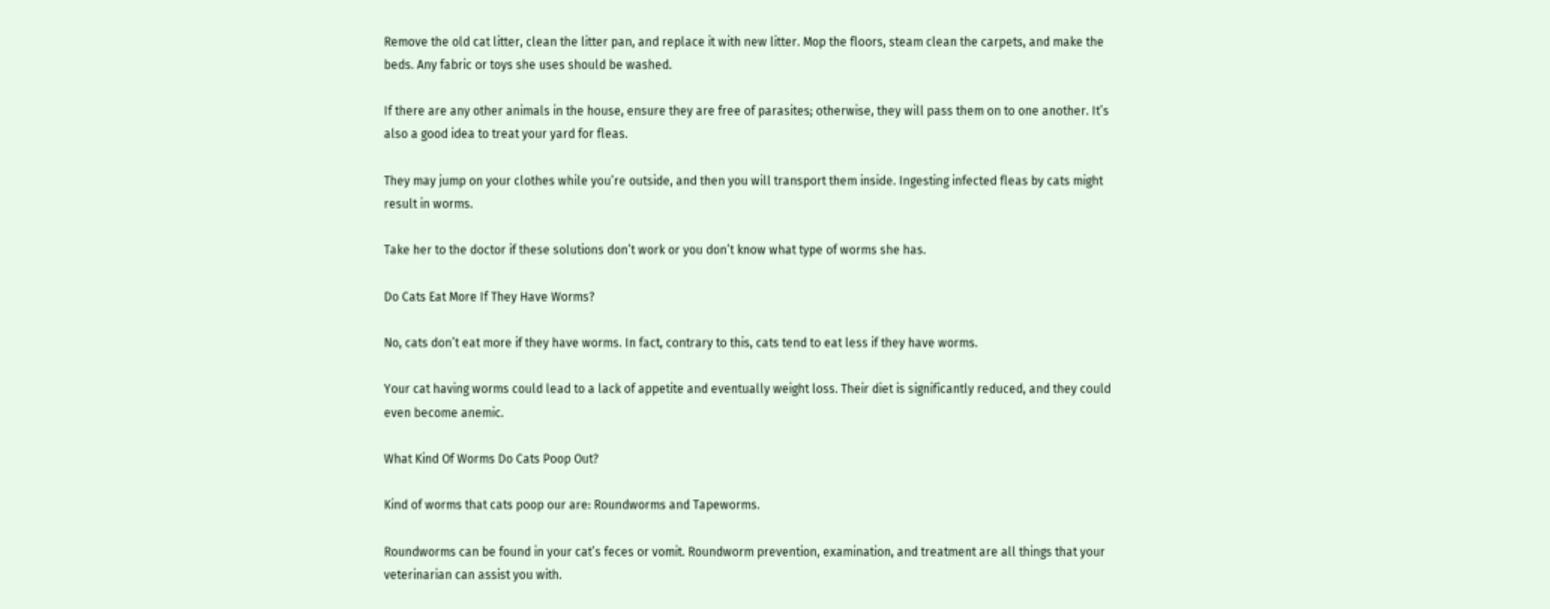Remove the old cat litter, clean the litter pan, and replace it with new litter. Mop the floors, steam clean the carpets, and make the beds. Any fabric or toys she uses should be washed.

If there are any other animals in the house, ensure they are free of parasites; otherwise, they will pass them on to one another. It’s also a good idea to treat your yard for fleas.

They may jump on your clothes while you’re outside, and then you will transport them inside. Ingesting infected fleas by cats might result in worms.

Take her to the doctor if these solutions don’t work or you don’t know what type of worms she has.

Do Cats Eat More If They Have Worms?

No, cats don’t eat more if they have worms. In fact, contrary to this, cats tend to eat less if they have worms.

Your cat having worms could lead to a lack of appetite and eventually weight loss. Their diet is significantly reduced, and they could even become anemic.

What Kind Of Worms Do Cats Poop Out?

Kind of worms that cats poop our are: Roundworms and Tapeworms.

Roundworms can be found in your cat’s feces or vomit. Roundworm prevention, examination, and treatment are all things that your veterinarian can assist you with.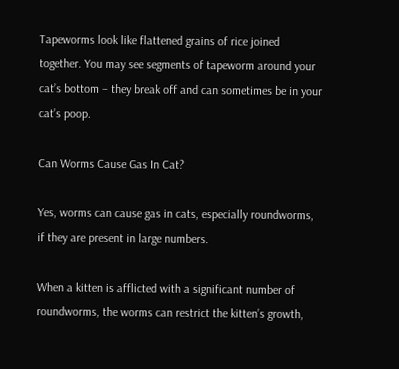Tapeworms look like flattened grains of rice joined together. You may see segments of tapeworm around your cat’s bottom – they break off and can sometimes be in your cat’s poop.

Can Worms Cause Gas In Cat?

Yes, worms can cause gas in cats, especially roundworms, if they are present in large numbers.

When a kitten is afflicted with a significant number of roundworms, the worms can restrict the kitten’s growth,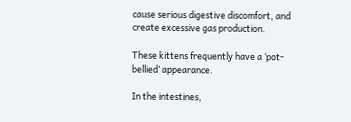cause serious digestive discomfort, and create excessive gas production.

These kittens frequently have a ‘pot-bellied’ appearance.

In the intestines,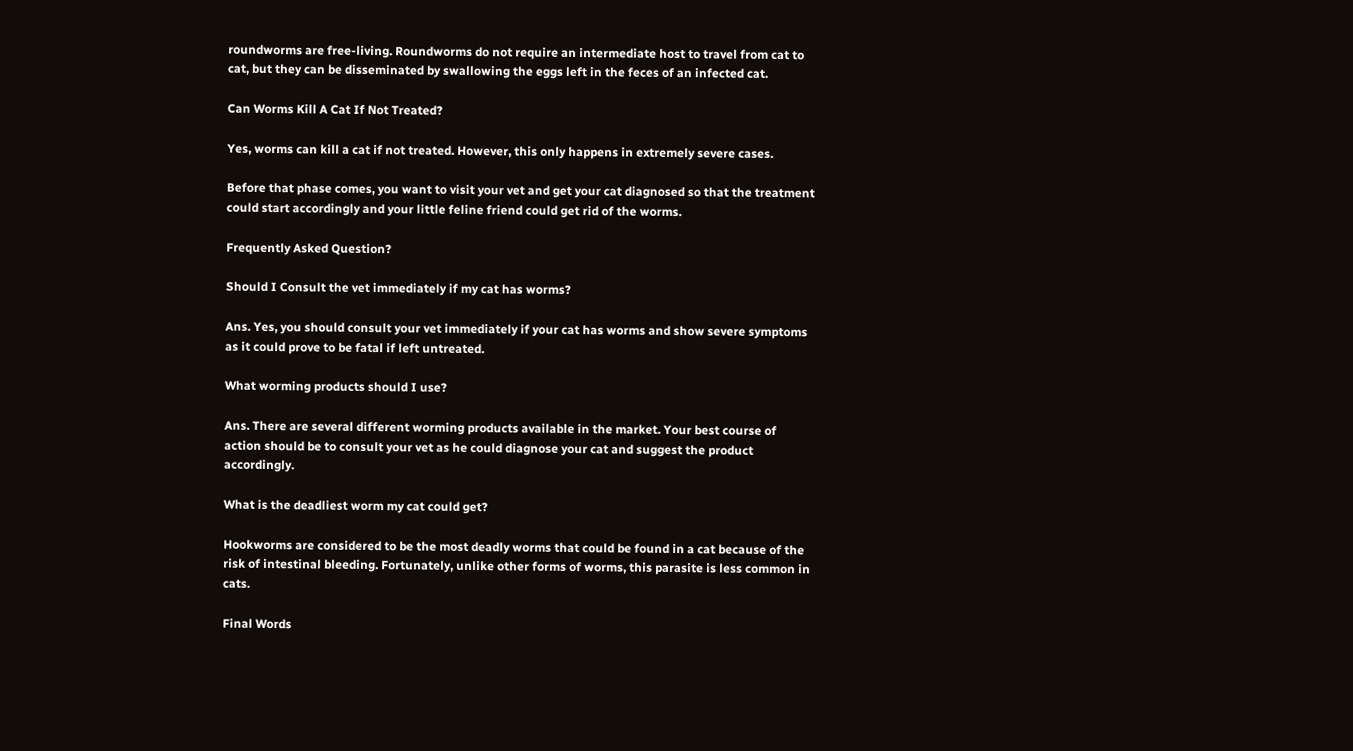roundworms are free-living. Roundworms do not require an intermediate host to travel from cat to cat, but they can be disseminated by swallowing the eggs left in the feces of an infected cat.

Can Worms Kill A Cat If Not Treated?

Yes, worms can kill a cat if not treated. However, this only happens in extremely severe cases.

Before that phase comes, you want to visit your vet and get your cat diagnosed so that the treatment could start accordingly and your little feline friend could get rid of the worms.

Frequently Asked Question?

Should I Consult the vet immediately if my cat has worms?

Ans. Yes, you should consult your vet immediately if your cat has worms and show severe symptoms as it could prove to be fatal if left untreated.

What worming products should I use?

Ans. There are several different worming products available in the market. Your best course of action should be to consult your vet as he could diagnose your cat and suggest the product accordingly.

What is the deadliest worm my cat could get?

Hookworms are considered to be the most deadly worms that could be found in a cat because of the risk of intestinal bleeding. Fortunately, unlike other forms of worms, this parasite is less common in cats.

Final Words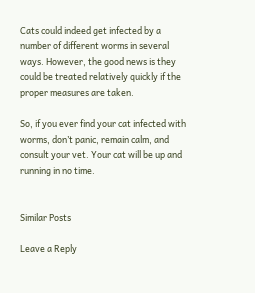Cats could indeed get infected by a number of different worms in several ways. However, the good news is they could be treated relatively quickly if the proper measures are taken.

So, if you ever find your cat infected with worms, don’t panic, remain calm, and consult your vet. Your cat will be up and running in no time.


Similar Posts

Leave a Reply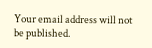Your email address will not be published.